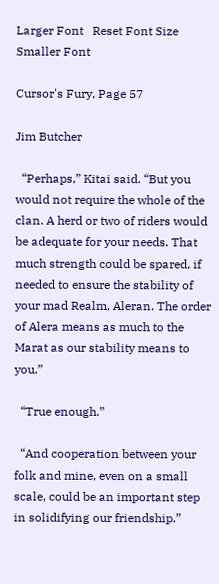Larger Font   Reset Font Size   Smaller Font

Cursor's Fury, Page 57

Jim Butcher

  “Perhaps,” Kitai said. “But you would not require the whole of the clan. A herd or two of riders would be adequate for your needs. That much strength could be spared, if needed to ensure the stability of your mad Realm, Aleran. The order of Alera means as much to the Marat as our stability means to you.”

  “True enough.”

  “And cooperation between your folk and mine, even on a small scale, could be an important step in solidifying our friendship.”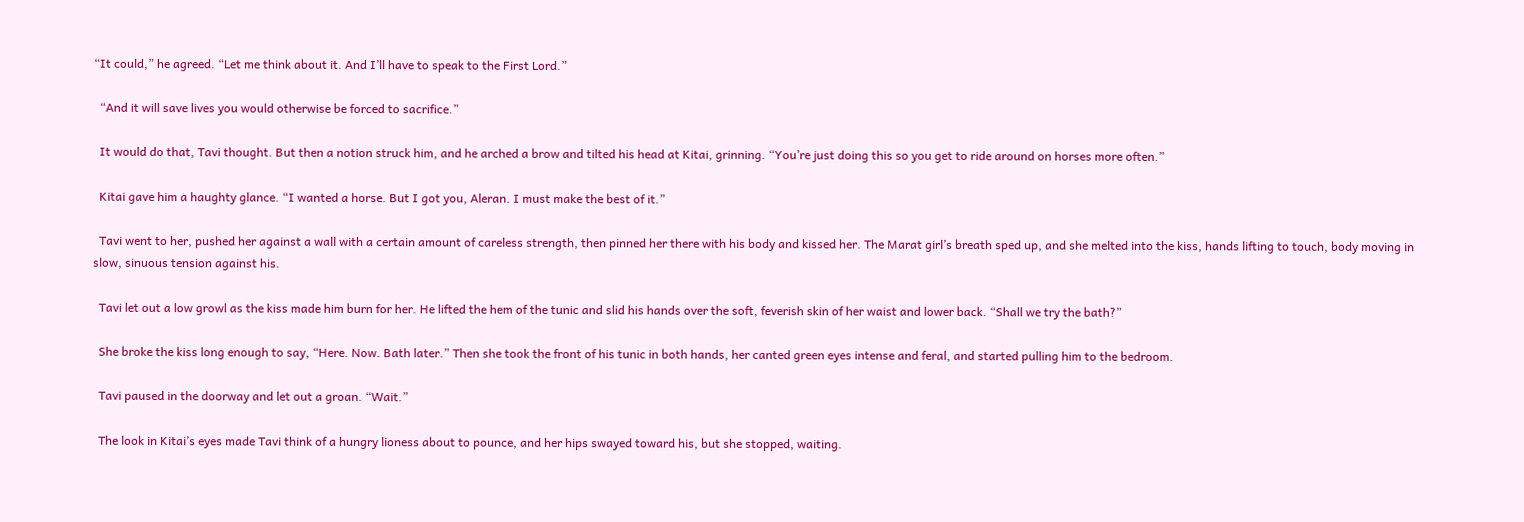“It could,” he agreed. “Let me think about it. And I’ll have to speak to the First Lord.”

  “And it will save lives you would otherwise be forced to sacrifice.”

  It would do that, Tavi thought. But then a notion struck him, and he arched a brow and tilted his head at Kitai, grinning. “You’re just doing this so you get to ride around on horses more often.”

  Kitai gave him a haughty glance. “I wanted a horse. But I got you, Aleran. I must make the best of it.”

  Tavi went to her, pushed her against a wall with a certain amount of careless strength, then pinned her there with his body and kissed her. The Marat girl’s breath sped up, and she melted into the kiss, hands lifting to touch, body moving in slow, sinuous tension against his.

  Tavi let out a low growl as the kiss made him burn for her. He lifted the hem of the tunic and slid his hands over the soft, feverish skin of her waist and lower back. “Shall we try the bath?”

  She broke the kiss long enough to say, “Here. Now. Bath later.” Then she took the front of his tunic in both hands, her canted green eyes intense and feral, and started pulling him to the bedroom.

  Tavi paused in the doorway and let out a groan. “Wait.”

  The look in Kitai’s eyes made Tavi think of a hungry lioness about to pounce, and her hips swayed toward his, but she stopped, waiting.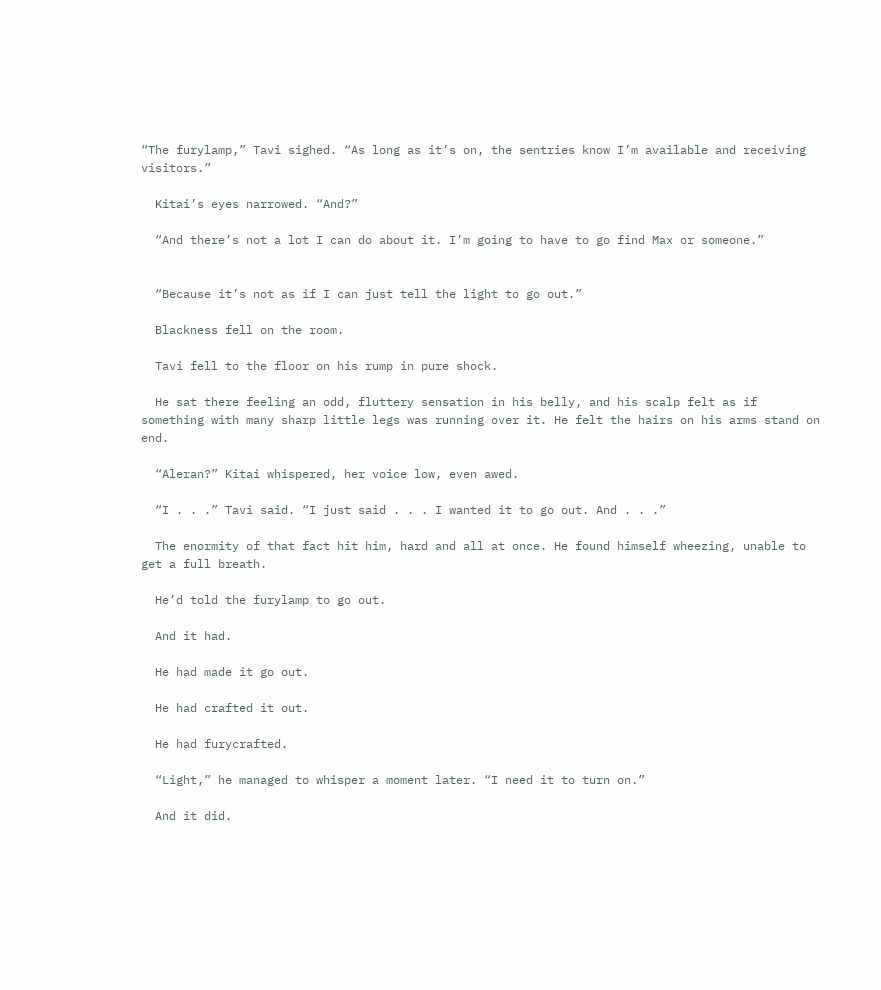“The furylamp,” Tavi sighed. “As long as it’s on, the sentries know I’m available and receiving visitors.”

  Kitai’s eyes narrowed. “And?”

  “And there’s not a lot I can do about it. I’m going to have to go find Max or someone.”


  “Because it’s not as if I can just tell the light to go out.”

  Blackness fell on the room.

  Tavi fell to the floor on his rump in pure shock.

  He sat there feeling an odd, fluttery sensation in his belly, and his scalp felt as if something with many sharp little legs was running over it. He felt the hairs on his arms stand on end.

  “Aleran?” Kitai whispered, her voice low, even awed.

  “I . . .” Tavi said. “I just said . . . I wanted it to go out. And . . .”

  The enormity of that fact hit him, hard and all at once. He found himself wheezing, unable to get a full breath.

  He’d told the furylamp to go out.

  And it had.

  He had made it go out.

  He had crafted it out.

  He had furycrafted.

  “Light,” he managed to whisper a moment later. “I need it to turn on.”

  And it did.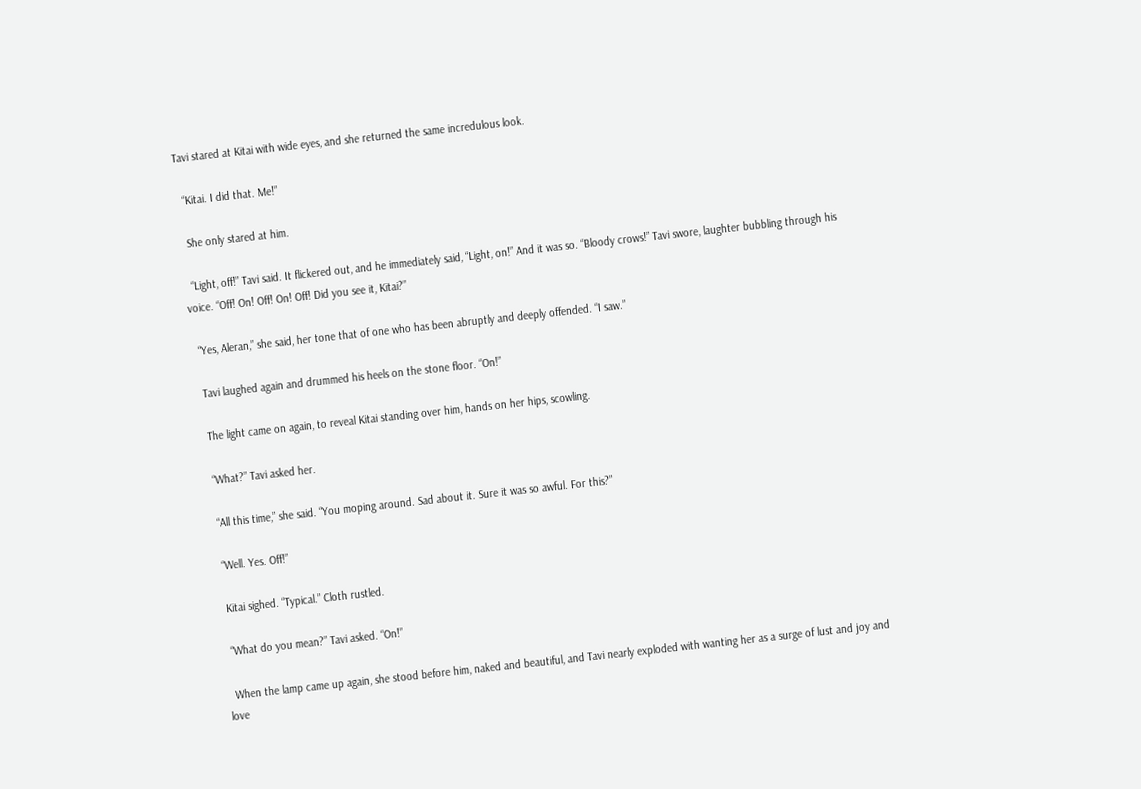Tavi stared at Kitai with wide eyes, and she returned the same incredulous look.

  “Kitai. I did that. Me!”

  She only stared at him.

  “Light, off!” Tavi said. It flickered out, and he immediately said, “Light, on!” And it was so. “Bloody crows!” Tavi swore, laughter bubbling through his voice. “Off! On! Off! On! Off! Did you see it, Kitai?”

  “Yes, Aleran,” she said, her tone that of one who has been abruptly and deeply offended. “I saw.”

  Tavi laughed again and drummed his heels on the stone floor. “On!”

  The light came on again, to reveal Kitai standing over him, hands on her hips, scowling.

  “What?” Tavi asked her.

  “All this time,” she said. “You moping around. Sad about it. Sure it was so awful. For this?”

  “Well. Yes. Off!”

  Kitai sighed. “Typical.” Cloth rustled.

  “What do you mean?” Tavi asked. “On!”

  When the lamp came up again, she stood before him, naked and beautiful, and Tavi nearly exploded with wanting her as a surge of lust and joy and love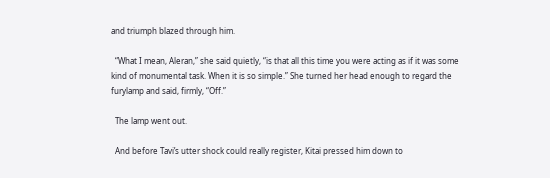and triumph blazed through him.

  “What I mean, Aleran,” she said quietly, “is that all this time you were acting as if it was some kind of monumental task. When it is so simple.” She turned her head enough to regard the furylamp and said, firmly, “Off.”

  The lamp went out.

  And before Tavi’s utter shock could really register, Kitai pressed him down to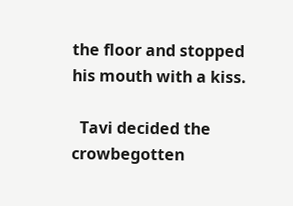the floor and stopped his mouth with a kiss.

  Tavi decided the crowbegotten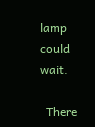lamp could wait.

  There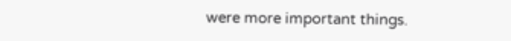were more important things.